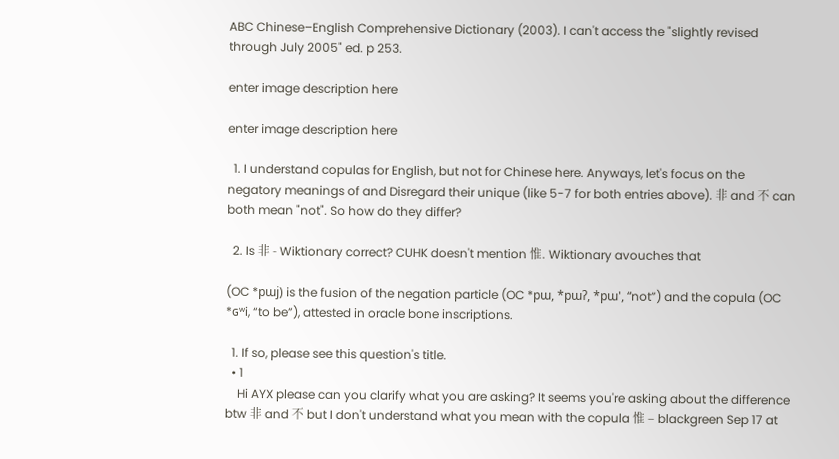ABC Chinese–English Comprehensive Dictionary (2003). I can't access the "slightly revised through July 2005" ed. p 253.

enter image description here

enter image description here

  1. I understand copulas for English, but not for Chinese here. Anyways, let's focus on the negatory meanings of and Disregard their unique (like 5-7 for both entries above). 非 and 不 can both mean "not". So how do they differ?

  2. Is 非 - Wiktionary correct? CUHK doesn't mention 惟. Wiktionary avouches that

(OC *pɯj) is the fusion of the negation particle (OC *pɯ, *pɯʔ, *pɯ', “not”) and the copula (OC *ɢʷi, “to be”), attested in oracle bone inscriptions.

  1. If so, please see this question's title.
  • 1
    Hi AYX please can you clarify what you are asking? It seems you're asking about the difference btw 非 and 不 but I don't understand what you mean with the copula 惟 – blackgreen Sep 17 at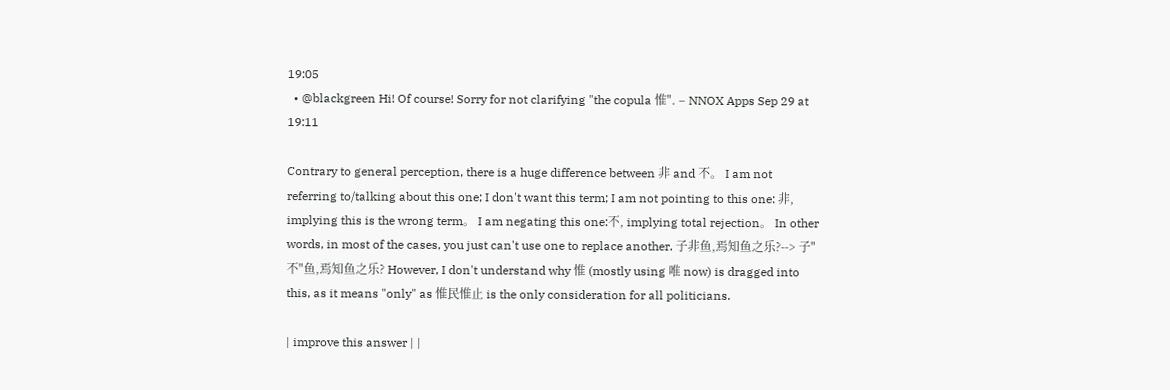19:05
  • @blackgreen Hi! Of course! Sorry for not clarifying "the copula 惟". – NNOX Apps Sep 29 at 19:11

Contrary to general perception, there is a huge difference between 非 and 不。 I am not referring to/talking about this one; I don't want this term; I am not pointing to this one: 非, implying this is the wrong term。 I am negating this one:不, implying total rejection。 In other words, in most of the cases, you just can't use one to replace another. 子非鱼,焉知鱼之乐?--> 子"不"鱼,焉知鱼之乐? However, I don't understand why 惟 (mostly using 唯 now) is dragged into this, as it means "only" as 惟民惟止 is the only consideration for all politicians.

| improve this answer | |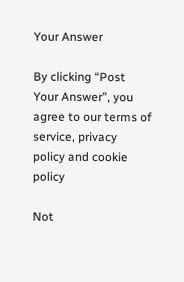Your Answer

By clicking “Post Your Answer”, you agree to our terms of service, privacy policy and cookie policy

Not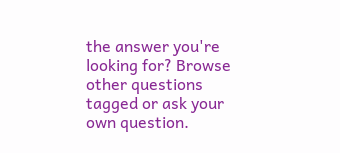the answer you're looking for? Browse other questions tagged or ask your own question.